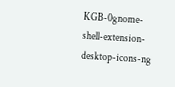KGB-0gnome-shell-extension-desktop-icons-ng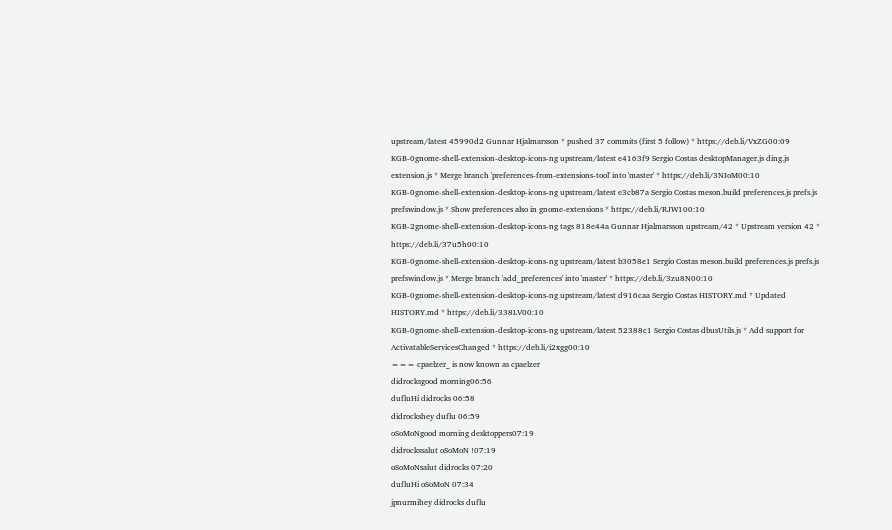upstream/latest 45990d2 Gunnar Hjalmarsson * pushed 37 commits (first 5 follow) * https://deb.li/VxZG00:09
KGB-0gnome-shell-extension-desktop-icons-ng upstream/latest e4163f9 Sergio Costas desktopManager.js ding.js extension.js * Merge branch 'preferences-from-extensions-tool' into 'master' * https://deb.li/3NIoM00:10
KGB-0gnome-shell-extension-desktop-icons-ng upstream/latest e3cb87a Sergio Costas meson.build preferences.js prefs.js prefswindow.js * Show preferences also in gnome-extensions * https://deb.li/RJW100:10
KGB-2gnome-shell-extension-desktop-icons-ng tags 818e44a Gunnar Hjalmarsson upstream/42 * Upstream version 42 * https://deb.li/37u5h00:10
KGB-0gnome-shell-extension-desktop-icons-ng upstream/latest b3058e1 Sergio Costas meson.build preferences.js prefs.js prefswindow.js * Merge branch 'add_preferences' into 'master' * https://deb.li/3zu8N00:10
KGB-0gnome-shell-extension-desktop-icons-ng upstream/latest d916caa Sergio Costas HISTORY.md * Updated HISTORY.md * https://deb.li/338LV00:10
KGB-0gnome-shell-extension-desktop-icons-ng upstream/latest 52388c1 Sergio Costas dbusUtils.js * Add support for ActivatableServicesChanged * https://deb.li/i2xgg00:10
=== cpaelzer_ is now known as cpaelzer
didrocksgood morning06:56
dufluHi didrocks 06:58
didrockshey duflu 06:59
oSoMoNgood morning desktoppers07:19
didrockssalut oSoMoN !07:19
oSoMoNsalut didrocks 07:20
dufluHi oSoMoN 07:34
jpnurmihey didrocks duflu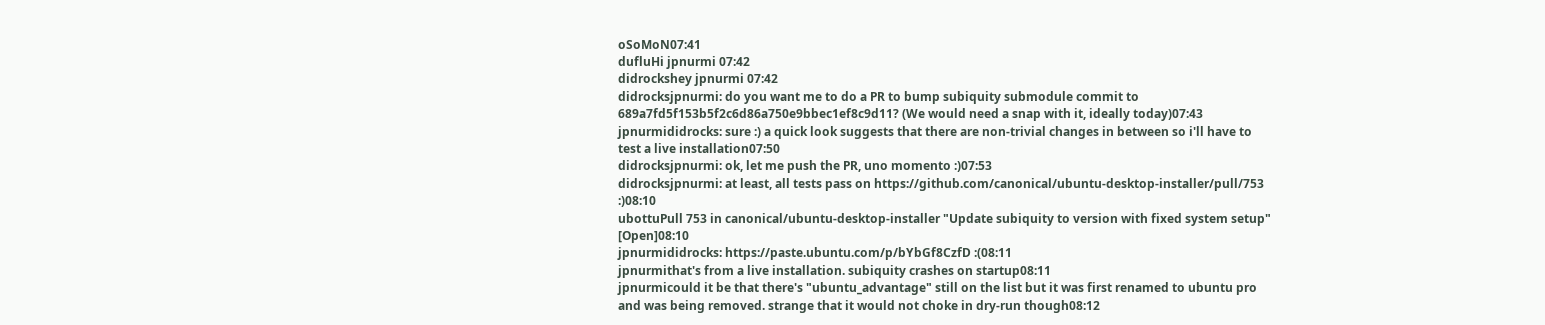oSoMoN07:41
dufluHi jpnurmi 07:42
didrockshey jpnurmi 07:42
didrocksjpnurmi: do you want me to do a PR to bump subiquity submodule commit to 689a7fd5f153b5f2c6d86a750e9bbec1ef8c9d11? (We would need a snap with it, ideally today)07:43
jpnurmididrocks: sure :) a quick look suggests that there are non-trivial changes in between so i'll have to test a live installation07:50
didrocksjpnurmi: ok, let me push the PR, uno momento :)07:53
didrocksjpnurmi: at least, all tests pass on https://github.com/canonical/ubuntu-desktop-installer/pull/753 :)08:10
ubottuPull 753 in canonical/ubuntu-desktop-installer "Update subiquity to version with fixed system setup" [Open]08:10
jpnurmididrocks: https://paste.ubuntu.com/p/bYbGf8CzfD :(08:11
jpnurmithat's from a live installation. subiquity crashes on startup08:11
jpnurmicould it be that there's "ubuntu_advantage" still on the list but it was first renamed to ubuntu pro and was being removed. strange that it would not choke in dry-run though08:12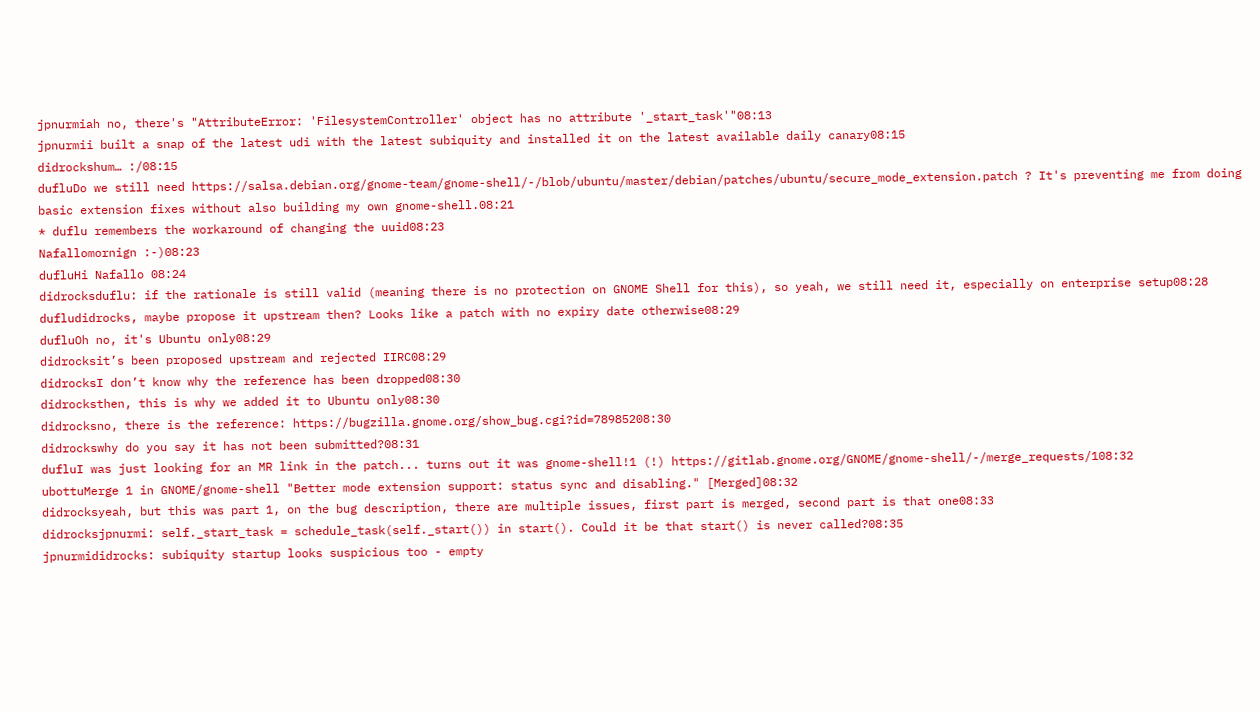jpnurmiah no, there's "AttributeError: 'FilesystemController' object has no attribute '_start_task'"08:13
jpnurmii built a snap of the latest udi with the latest subiquity and installed it on the latest available daily canary08:15
didrockshum… :/08:15
dufluDo we still need https://salsa.debian.org/gnome-team/gnome-shell/-/blob/ubuntu/master/debian/patches/ubuntu/secure_mode_extension.patch ? It's preventing me from doing basic extension fixes without also building my own gnome-shell.08:21
* duflu remembers the workaround of changing the uuid08:23
Nafallomornign :-)08:23
dufluHi Nafallo 08:24
didrocksduflu: if the rationale is still valid (meaning there is no protection on GNOME Shell for this), so yeah, we still need it, especially on enterprise setup08:28
dufludidrocks, maybe propose it upstream then? Looks like a patch with no expiry date otherwise08:29
dufluOh no, it's Ubuntu only08:29
didrocksit’s been proposed upstream and rejected IIRC08:29
didrocksI don’t know why the reference has been dropped08:30
didrocksthen, this is why we added it to Ubuntu only08:30
didrocksno, there is the reference: https://bugzilla.gnome.org/show_bug.cgi?id=78985208:30
didrockswhy do you say it has not been submitted?08:31
dufluI was just looking for an MR link in the patch... turns out it was gnome-shell!1 (!) https://gitlab.gnome.org/GNOME/gnome-shell/-/merge_requests/108:32
ubottuMerge 1 in GNOME/gnome-shell "Better mode extension support: status sync and disabling." [Merged]08:32
didrocksyeah, but this was part 1, on the bug description, there are multiple issues, first part is merged, second part is that one08:33
didrocksjpnurmi: self._start_task = schedule_task(self._start()) in start(). Could it be that start() is never called?08:35
jpnurmididrocks: subiquity startup looks suspicious too - empty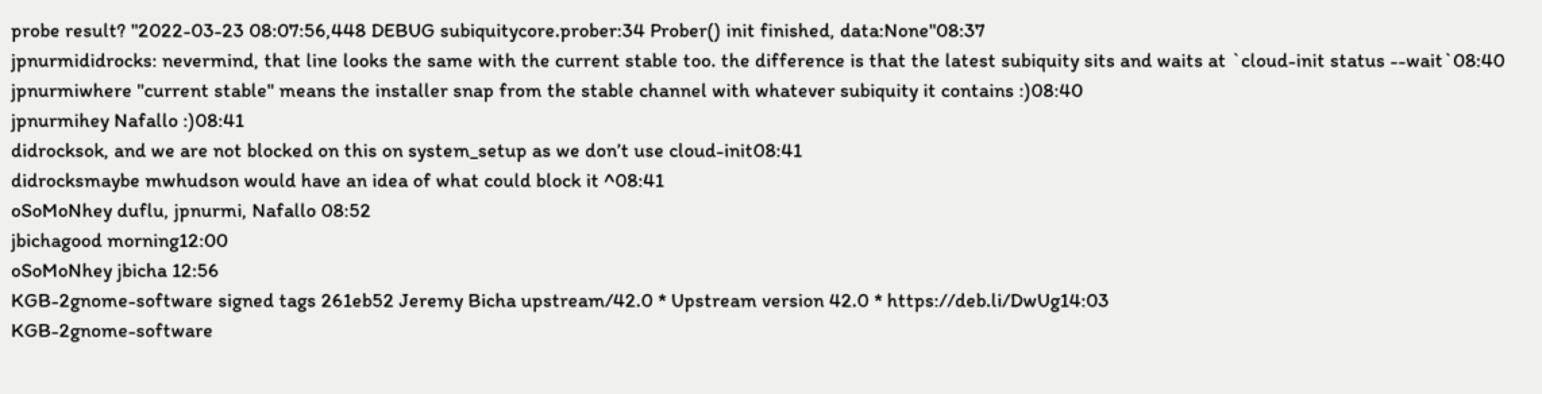probe result? "2022-03-23 08:07:56,448 DEBUG subiquitycore.prober:34 Prober() init finished, data:None"08:37
jpnurmididrocks: nevermind, that line looks the same with the current stable too. the difference is that the latest subiquity sits and waits at `cloud-init status --wait`08:40
jpnurmiwhere "current stable" means the installer snap from the stable channel with whatever subiquity it contains :)08:40
jpnurmihey Nafallo :)08:41
didrocksok, and we are not blocked on this on system_setup as we don’t use cloud-init08:41
didrocksmaybe mwhudson would have an idea of what could block it ^08:41
oSoMoNhey duflu, jpnurmi, Nafallo 08:52
jbichagood morning12:00
oSoMoNhey jbicha 12:56
KGB-2gnome-software signed tags 261eb52 Jeremy Bicha upstream/42.0 * Upstream version 42.0 * https://deb.li/DwUg14:03
KGB-2gnome-software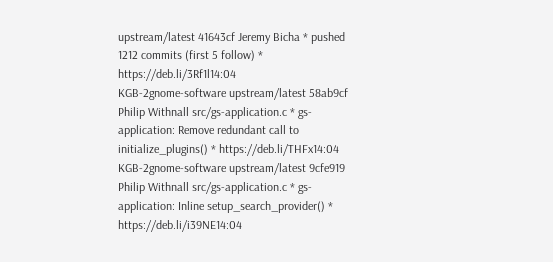upstream/latest 41643cf Jeremy Bicha * pushed 1212 commits (first 5 follow) * https://deb.li/3Rf1l14:04
KGB-2gnome-software upstream/latest 58ab9cf Philip Withnall src/gs-application.c * gs-application: Remove redundant call to initialize_plugins() * https://deb.li/THFx14:04
KGB-2gnome-software upstream/latest 9cfe919 Philip Withnall src/gs-application.c * gs-application: Inline setup_search_provider() * https://deb.li/i39NE14:04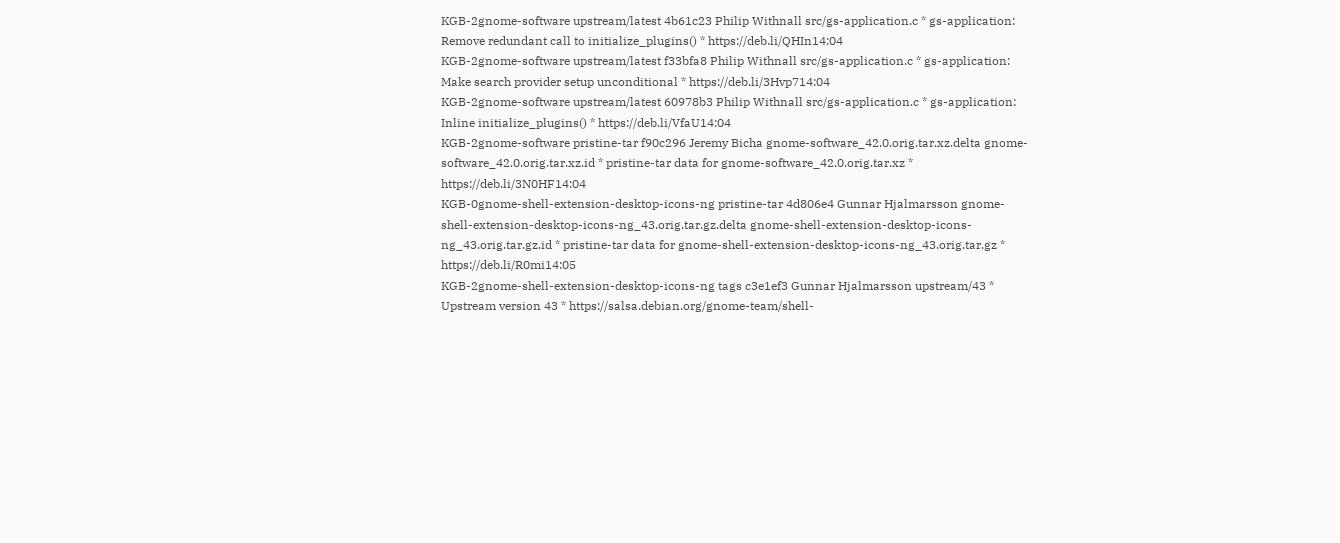KGB-2gnome-software upstream/latest 4b61c23 Philip Withnall src/gs-application.c * gs-application: Remove redundant call to initialize_plugins() * https://deb.li/QHIn14:04
KGB-2gnome-software upstream/latest f33bfa8 Philip Withnall src/gs-application.c * gs-application: Make search provider setup unconditional * https://deb.li/3Hvp714:04
KGB-2gnome-software upstream/latest 60978b3 Philip Withnall src/gs-application.c * gs-application: Inline initialize_plugins() * https://deb.li/VfaU14:04
KGB-2gnome-software pristine-tar f90c296 Jeremy Bicha gnome-software_42.0.orig.tar.xz.delta gnome-software_42.0.orig.tar.xz.id * pristine-tar data for gnome-software_42.0.orig.tar.xz * https://deb.li/3N0HF14:04
KGB-0gnome-shell-extension-desktop-icons-ng pristine-tar 4d806e4 Gunnar Hjalmarsson gnome-shell-extension-desktop-icons-ng_43.orig.tar.gz.delta gnome-shell-extension-desktop-icons-ng_43.orig.tar.gz.id * pristine-tar data for gnome-shell-extension-desktop-icons-ng_43.orig.tar.gz * https://deb.li/R0mi14:05
KGB-2gnome-shell-extension-desktop-icons-ng tags c3e1ef3 Gunnar Hjalmarsson upstream/43 * Upstream version 43 * https://salsa.debian.org/gnome-team/shell-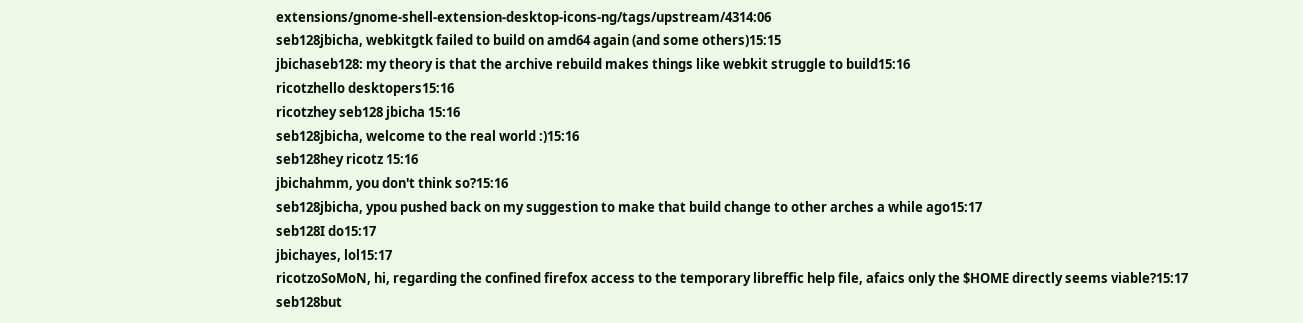extensions/gnome-shell-extension-desktop-icons-ng/tags/upstream/4314:06
seb128jbicha, webkitgtk failed to build on amd64 again (and some others)15:15
jbichaseb128: my theory is that the archive rebuild makes things like webkit struggle to build15:16
ricotzhello desktopers15:16
ricotzhey seb128 jbicha 15:16
seb128jbicha, welcome to the real world :)15:16
seb128hey ricotz 15:16
jbichahmm, you don't think so?15:16
seb128jbicha, ypou pushed back on my suggestion to make that build change to other arches a while ago15:17
seb128I do15:17
jbichayes, lol15:17
ricotzoSoMoN, hi, regarding the confined firefox access to the temporary libreffic help file, afaics only the $HOME directly seems viable?15:17
seb128but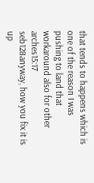that tends to happens which is one of the reason I was pushing to land that workaround also for other arches15:17
seb128anyway, how you fix it is up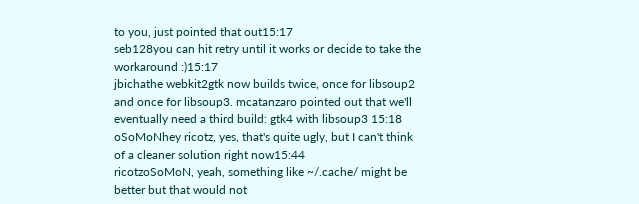to you, just pointed that out15:17
seb128you can hit retry until it works or decide to take the workaround :)15:17
jbichathe webkit2gtk now builds twice, once for libsoup2 and once for libsoup3. mcatanzaro pointed out that we'll eventually need a third build: gtk4 with libsoup3 15:18
oSoMoNhey ricotz, yes, that's quite ugly, but I can't think of a cleaner solution right now15:44
ricotzoSoMoN, yeah, something like ~/.cache/ might be better but that would not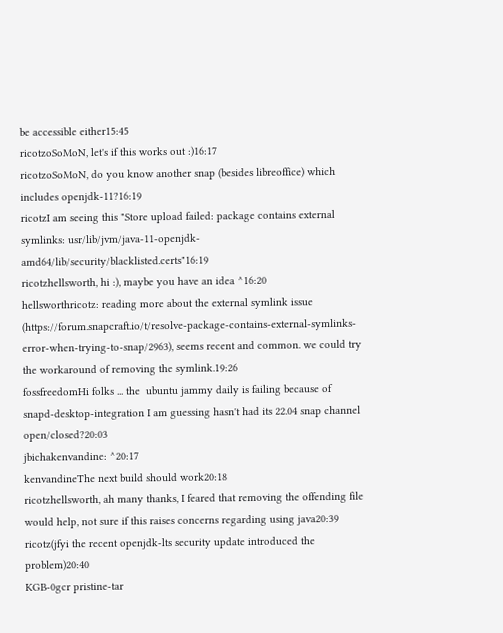be accessible either15:45
ricotzoSoMoN, let's if this works out :)16:17
ricotzoSoMoN, do you know another snap (besides libreoffice) which includes openjdk-11?16:19
ricotzI am seeing this "Store upload failed: package contains external symlinks: usr/lib/jvm/java-11-openjdk-amd64/lib/security/blacklisted.certs"16:19
ricotzhellsworth, hi :), maybe you have an idea ^16:20
hellsworthricotz: reading more about the external symlink issue (https://forum.snapcraft.io/t/resolve-package-contains-external-symlinks-error-when-trying-to-snap/2963), seems recent and common. we could try the workaround of removing the symlink.19:26
fossfreedomHi folks ... the  ubuntu jammy daily is failing because of snapd-desktop-integration I am guessing hasn't had its 22.04 snap channel open/closed?20:03
jbichakenvandine: ^20:17
kenvandineThe next build should work20:18
ricotzhellsworth, ah many thanks, I feared that removing the offending file would help, not sure if this raises concerns regarding using java20:39
ricotz(jfyi the recent openjdk-lts security update introduced the problem)20:40
KGB-0gcr pristine-tar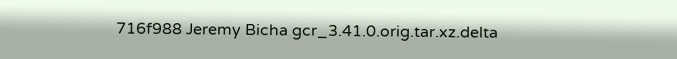716f988 Jeremy Bicha gcr_3.41.0.orig.tar.xz.delta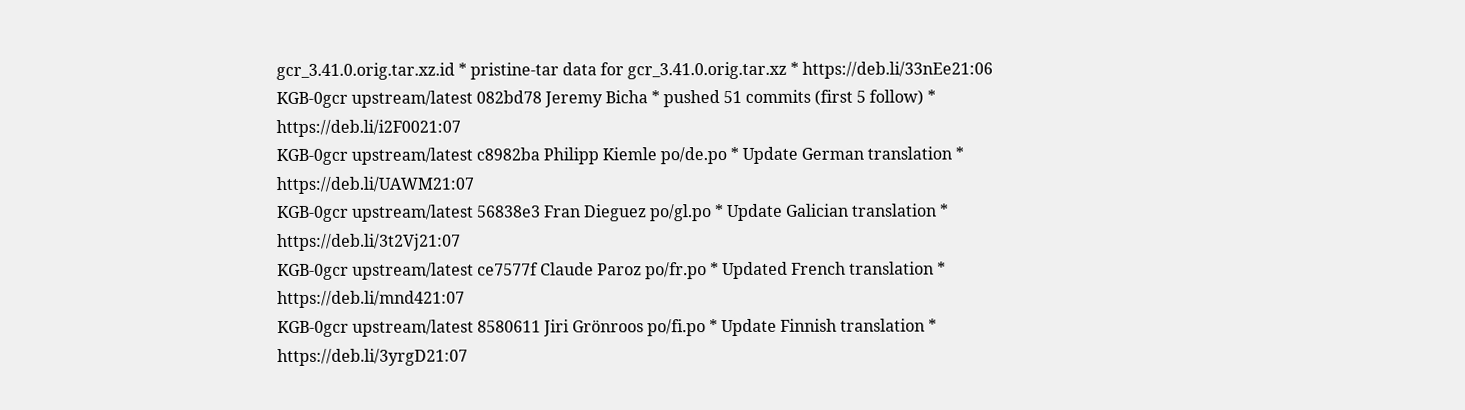gcr_3.41.0.orig.tar.xz.id * pristine-tar data for gcr_3.41.0.orig.tar.xz * https://deb.li/33nEe21:06
KGB-0gcr upstream/latest 082bd78 Jeremy Bicha * pushed 51 commits (first 5 follow) * https://deb.li/i2F0021:07
KGB-0gcr upstream/latest c8982ba Philipp Kiemle po/de.po * Update German translation * https://deb.li/UAWM21:07
KGB-0gcr upstream/latest 56838e3 Fran Dieguez po/gl.po * Update Galician translation * https://deb.li/3t2Vj21:07
KGB-0gcr upstream/latest ce7577f Claude Paroz po/fr.po * Updated French translation * https://deb.li/mnd421:07
KGB-0gcr upstream/latest 8580611 Jiri Grönroos po/fi.po * Update Finnish translation * https://deb.li/3yrgD21:07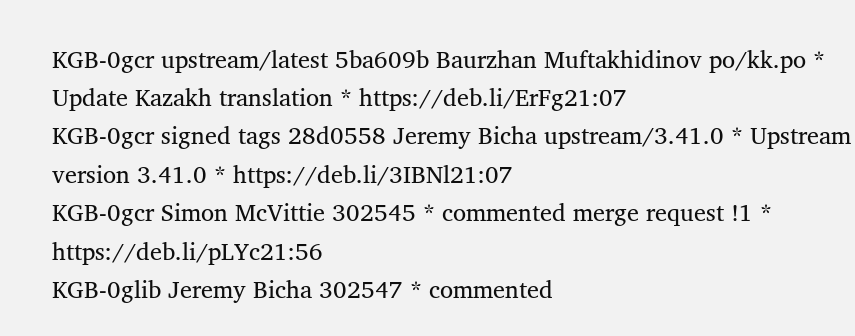KGB-0gcr upstream/latest 5ba609b Baurzhan Muftakhidinov po/kk.po * Update Kazakh translation * https://deb.li/ErFg21:07
KGB-0gcr signed tags 28d0558 Jeremy Bicha upstream/3.41.0 * Upstream version 3.41.0 * https://deb.li/3IBNl21:07
KGB-0gcr Simon McVittie 302545 * commented merge request !1 * https://deb.li/pLYc21:56
KGB-0glib Jeremy Bicha 302547 * commented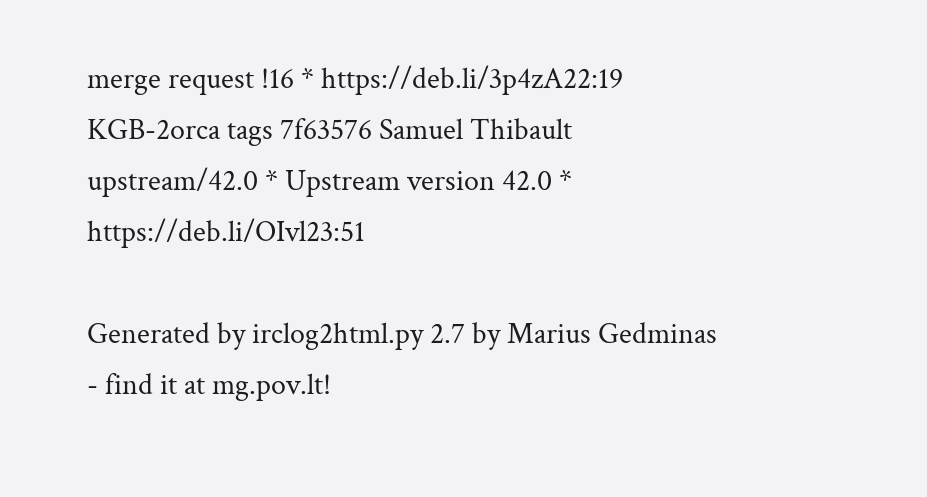merge request !16 * https://deb.li/3p4zA22:19
KGB-2orca tags 7f63576 Samuel Thibault upstream/42.0 * Upstream version 42.0 * https://deb.li/OIvl23:51

Generated by irclog2html.py 2.7 by Marius Gedminas - find it at mg.pov.lt!